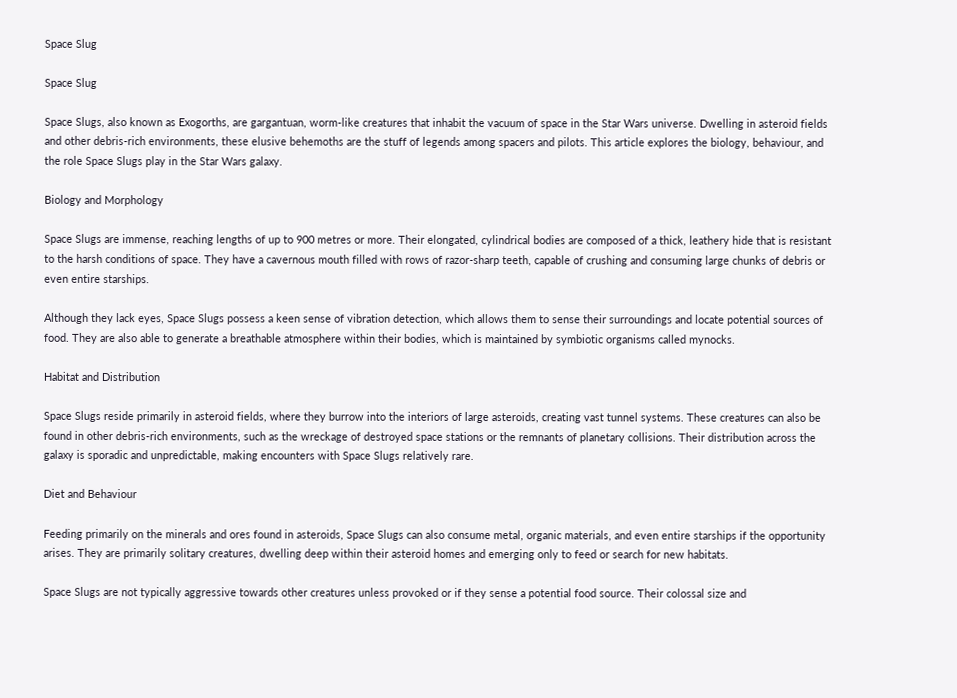Space Slug

Space Slug

Space Slugs, also known as Exogorths, are gargantuan, worm-like creatures that inhabit the vacuum of space in the Star Wars universe. Dwelling in asteroid fields and other debris-rich environments, these elusive behemoths are the stuff of legends among spacers and pilots. This article explores the biology, behaviour, and the role Space Slugs play in the Star Wars galaxy.

Biology and Morphology

Space Slugs are immense, reaching lengths of up to 900 metres or more. Their elongated, cylindrical bodies are composed of a thick, leathery hide that is resistant to the harsh conditions of space. They have a cavernous mouth filled with rows of razor-sharp teeth, capable of crushing and consuming large chunks of debris or even entire starships.

Although they lack eyes, Space Slugs possess a keen sense of vibration detection, which allows them to sense their surroundings and locate potential sources of food. They are also able to generate a breathable atmosphere within their bodies, which is maintained by symbiotic organisms called mynocks.

Habitat and Distribution

Space Slugs reside primarily in asteroid fields, where they burrow into the interiors of large asteroids, creating vast tunnel systems. These creatures can also be found in other debris-rich environments, such as the wreckage of destroyed space stations or the remnants of planetary collisions. Their distribution across the galaxy is sporadic and unpredictable, making encounters with Space Slugs relatively rare.

Diet and Behaviour

Feeding primarily on the minerals and ores found in asteroids, Space Slugs can also consume metal, organic materials, and even entire starships if the opportunity arises. They are primarily solitary creatures, dwelling deep within their asteroid homes and emerging only to feed or search for new habitats.

Space Slugs are not typically aggressive towards other creatures unless provoked or if they sense a potential food source. Their colossal size and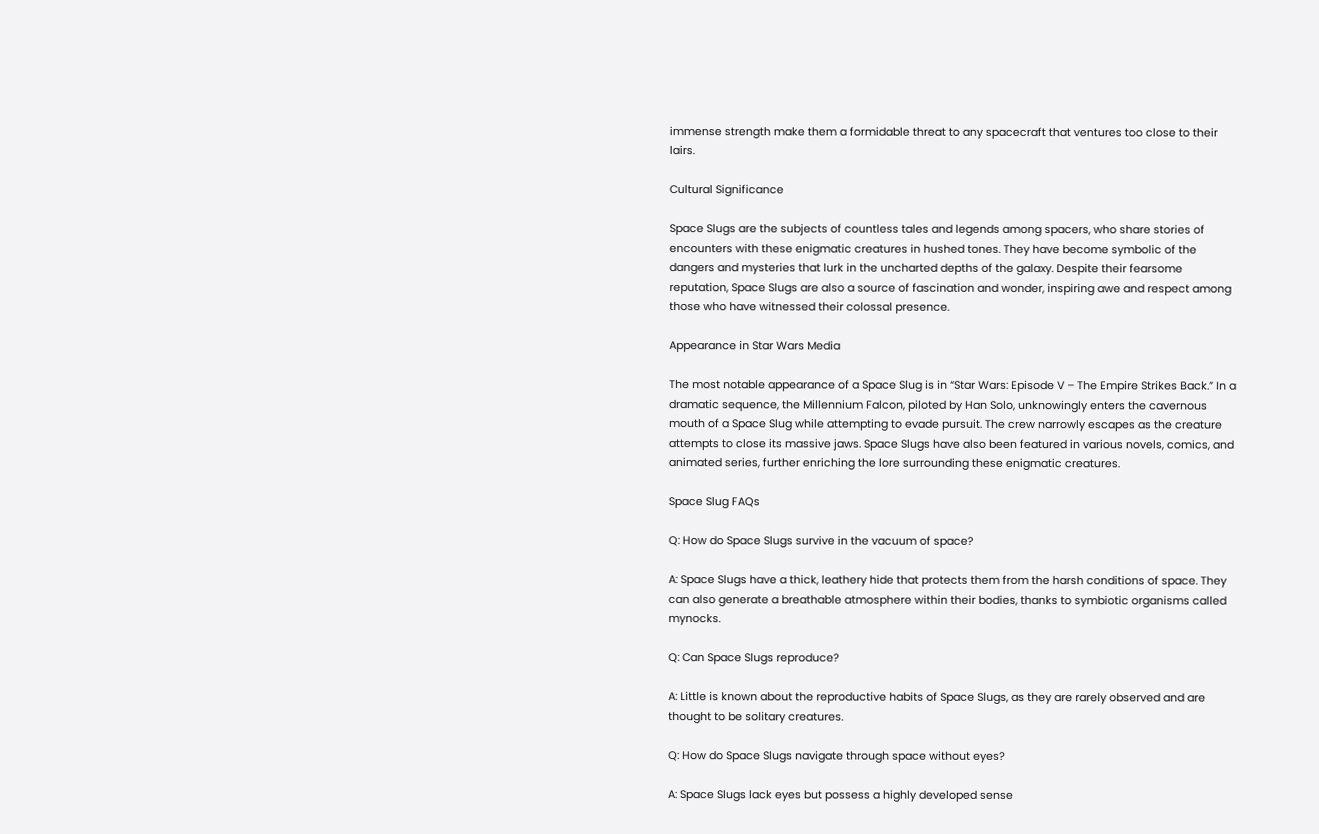immense strength make them a formidable threat to any spacecraft that ventures too close to their lairs.

Cultural Significance

Space Slugs are the subjects of countless tales and legends among spacers, who share stories of encounters with these enigmatic creatures in hushed tones. They have become symbolic of the dangers and mysteries that lurk in the uncharted depths of the galaxy. Despite their fearsome reputation, Space Slugs are also a source of fascination and wonder, inspiring awe and respect among those who have witnessed their colossal presence.

Appearance in Star Wars Media

The most notable appearance of a Space Slug is in “Star Wars: Episode V – The Empire Strikes Back.” In a dramatic sequence, the Millennium Falcon, piloted by Han Solo, unknowingly enters the cavernous mouth of a Space Slug while attempting to evade pursuit. The crew narrowly escapes as the creature attempts to close its massive jaws. Space Slugs have also been featured in various novels, comics, and animated series, further enriching the lore surrounding these enigmatic creatures.

Space Slug FAQs

Q: How do Space Slugs survive in the vacuum of space?

A: Space Slugs have a thick, leathery hide that protects them from the harsh conditions of space. They can also generate a breathable atmosphere within their bodies, thanks to symbiotic organisms called mynocks.

Q: Can Space Slugs reproduce?

A: Little is known about the reproductive habits of Space Slugs, as they are rarely observed and are thought to be solitary creatures.

Q: How do Space Slugs navigate through space without eyes?

A: Space Slugs lack eyes but possess a highly developed sense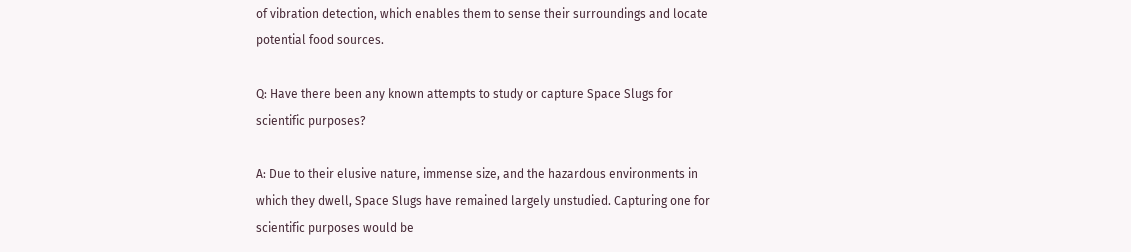of vibration detection, which enables them to sense their surroundings and locate potential food sources.

Q: Have there been any known attempts to study or capture Space Slugs for scientific purposes?

A: Due to their elusive nature, immense size, and the hazardous environments in which they dwell, Space Slugs have remained largely unstudied. Capturing one for scientific purposes would be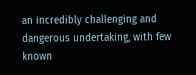an incredibly challenging and dangerous undertaking, with few known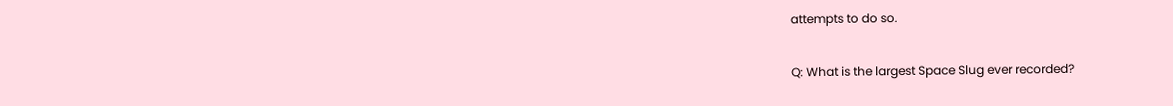attempts to do so.

Q: What is the largest Space Slug ever recorded?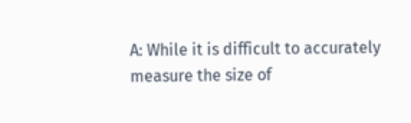A: While it is difficult to accurately measure the size of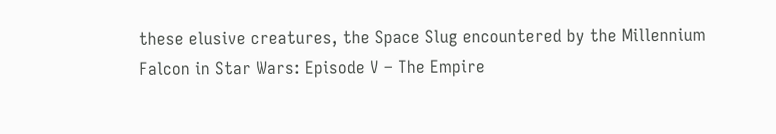these elusive creatures, the Space Slug encountered by the Millennium Falcon in Star Wars: Episode V – The Empire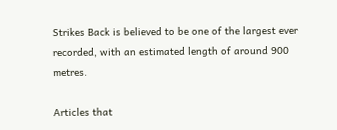Strikes Back is believed to be one of the largest ever recorded, with an estimated length of around 900 metres.

Articles that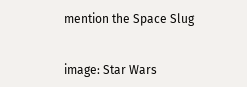mention the Space Slug


image: Star Wars